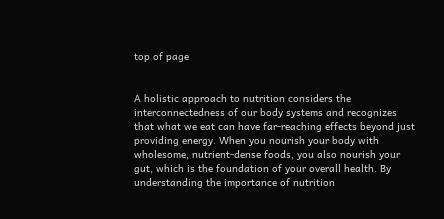top of page


A holistic approach to nutrition considers the interconnectedness of our body systems and recognizes that what we eat can have far-reaching effects beyond just providing energy. When you nourish your body with wholesome, nutrient-dense foods, you also nourish your gut, which is the foundation of your overall health. By understanding the importance of nutrition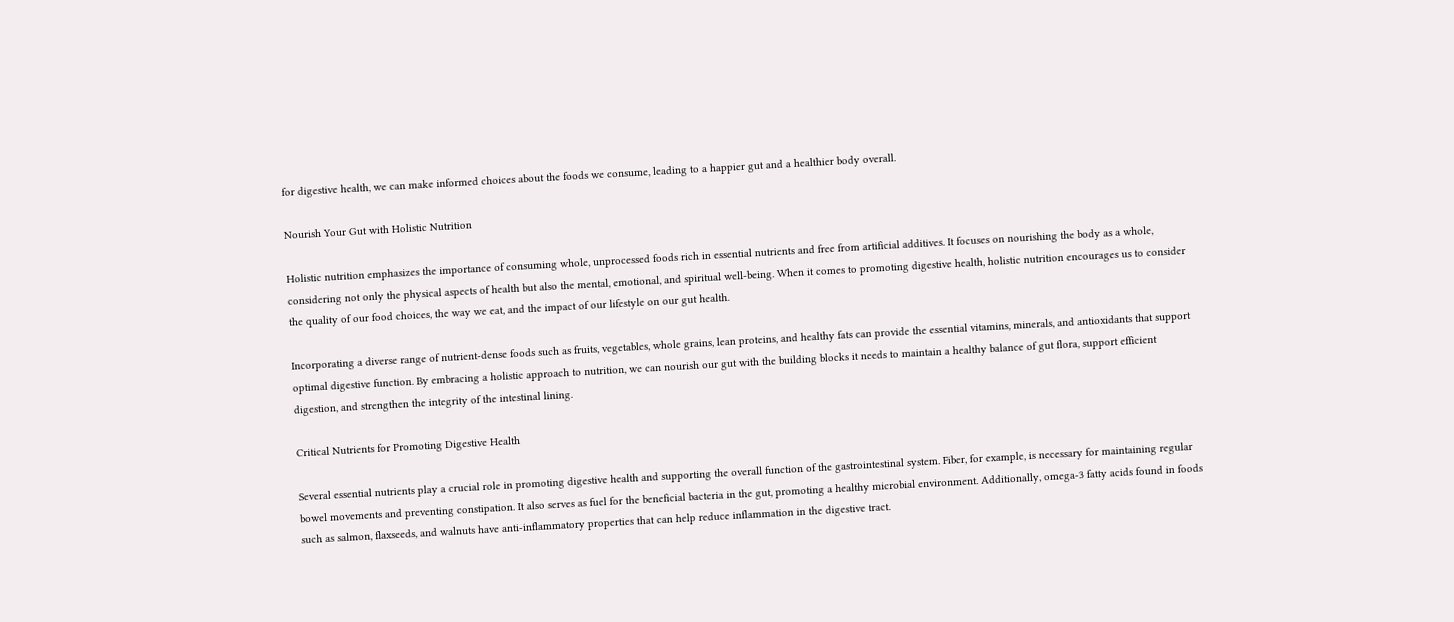for digestive health, we can make informed choices about the foods we consume, leading to a happier gut and a healthier body overall.

Nourish Your Gut with Holistic Nutrition

Holistic nutrition emphasizes the importance of consuming whole, unprocessed foods rich in essential nutrients and free from artificial additives. It focuses on nourishing the body as a whole, considering not only the physical aspects of health but also the mental, emotional, and spiritual well-being. When it comes to promoting digestive health, holistic nutrition encourages us to consider the quality of our food choices, the way we eat, and the impact of our lifestyle on our gut health.

Incorporating a diverse range of nutrient-dense foods such as fruits, vegetables, whole grains, lean proteins, and healthy fats can provide the essential vitamins, minerals, and antioxidants that support optimal digestive function. By embracing a holistic approach to nutrition, we can nourish our gut with the building blocks it needs to maintain a healthy balance of gut flora, support efficient digestion, and strengthen the integrity of the intestinal lining.

Critical Nutrients for Promoting Digestive Health

Several essential nutrients play a crucial role in promoting digestive health and supporting the overall function of the gastrointestinal system. Fiber, for example, is necessary for maintaining regular bowel movements and preventing constipation. It also serves as fuel for the beneficial bacteria in the gut, promoting a healthy microbial environment. Additionally, omega-3 fatty acids found in foods such as salmon, flaxseeds, and walnuts have anti-inflammatory properties that can help reduce inflammation in the digestive tract.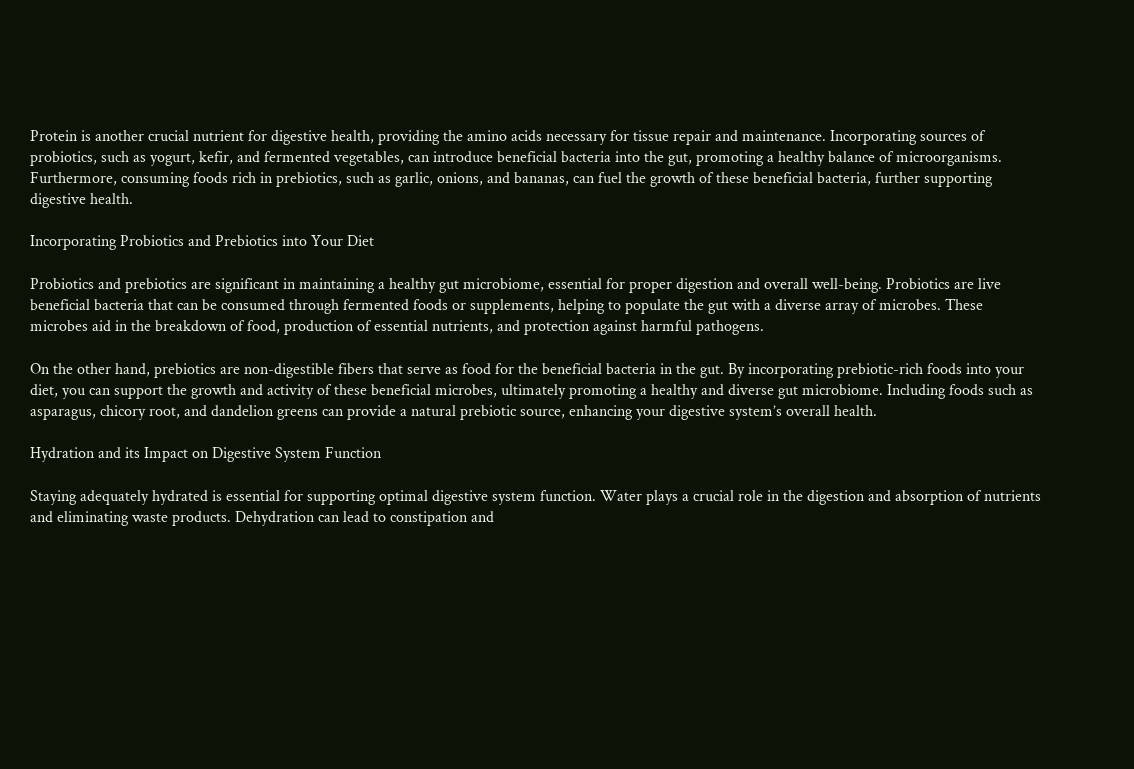Protein is another crucial nutrient for digestive health, providing the amino acids necessary for tissue repair and maintenance. Incorporating sources of probiotics, such as yogurt, kefir, and fermented vegetables, can introduce beneficial bacteria into the gut, promoting a healthy balance of microorganisms. Furthermore, consuming foods rich in prebiotics, such as garlic, onions, and bananas, can fuel the growth of these beneficial bacteria, further supporting digestive health.

Incorporating Probiotics and Prebiotics into Your Diet

Probiotics and prebiotics are significant in maintaining a healthy gut microbiome, essential for proper digestion and overall well-being. Probiotics are live beneficial bacteria that can be consumed through fermented foods or supplements, helping to populate the gut with a diverse array of microbes. These microbes aid in the breakdown of food, production of essential nutrients, and protection against harmful pathogens.

On the other hand, prebiotics are non-digestible fibers that serve as food for the beneficial bacteria in the gut. By incorporating prebiotic-rich foods into your diet, you can support the growth and activity of these beneficial microbes, ultimately promoting a healthy and diverse gut microbiome. Including foods such as asparagus, chicory root, and dandelion greens can provide a natural prebiotic source, enhancing your digestive system’s overall health.

Hydration and its Impact on Digestive System Function

Staying adequately hydrated is essential for supporting optimal digestive system function. Water plays a crucial role in the digestion and absorption of nutrients and eliminating waste products. Dehydration can lead to constipation and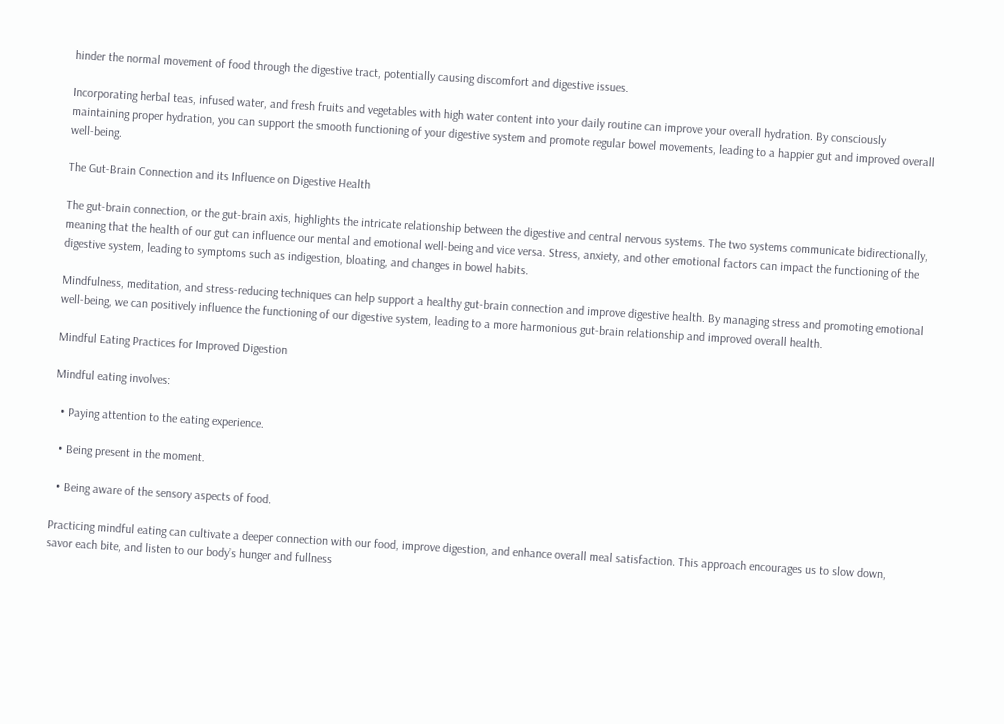hinder the normal movement of food through the digestive tract, potentially causing discomfort and digestive issues.

Incorporating herbal teas, infused water, and fresh fruits and vegetables with high water content into your daily routine can improve your overall hydration. By consciously maintaining proper hydration, you can support the smooth functioning of your digestive system and promote regular bowel movements, leading to a happier gut and improved overall well-being.

The Gut-Brain Connection and its Influence on Digestive Health

The gut-brain connection, or the gut-brain axis, highlights the intricate relationship between the digestive and central nervous systems. The two systems communicate bidirectionally, meaning that the health of our gut can influence our mental and emotional well-being and vice versa. Stress, anxiety, and other emotional factors can impact the functioning of the digestive system, leading to symptoms such as indigestion, bloating, and changes in bowel habits.

Mindfulness, meditation, and stress-reducing techniques can help support a healthy gut-brain connection and improve digestive health. By managing stress and promoting emotional well-being, we can positively influence the functioning of our digestive system, leading to a more harmonious gut-brain relationship and improved overall health.

Mindful Eating Practices for Improved Digestion

Mindful eating involves:

  • Paying attention to the eating experience.

  • Being present in the moment.

  • Being aware of the sensory aspects of food.

Practicing mindful eating can cultivate a deeper connection with our food, improve digestion, and enhance overall meal satisfaction. This approach encourages us to slow down, savor each bite, and listen to our body’s hunger and fullness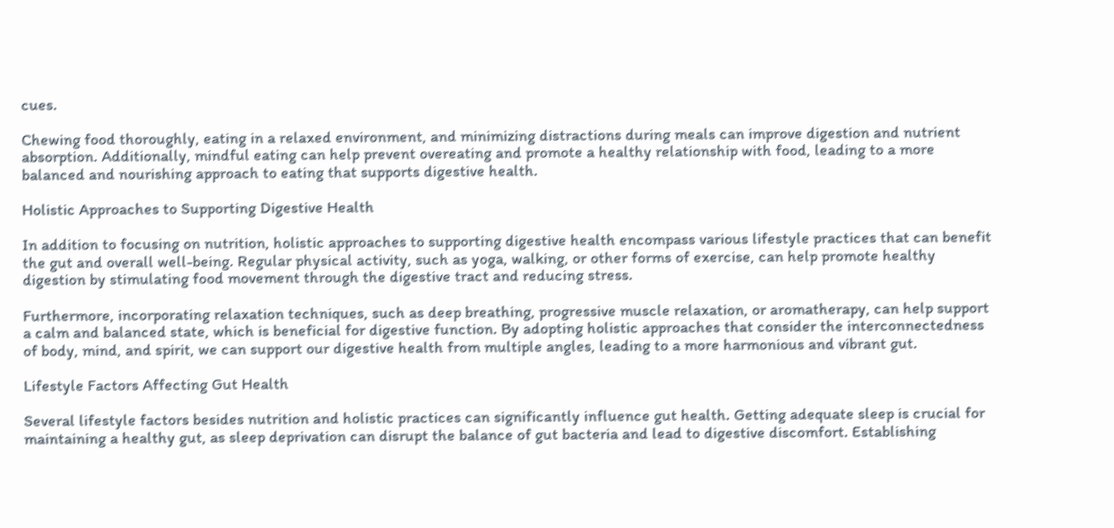cues.

Chewing food thoroughly, eating in a relaxed environment, and minimizing distractions during meals can improve digestion and nutrient absorption. Additionally, mindful eating can help prevent overeating and promote a healthy relationship with food, leading to a more balanced and nourishing approach to eating that supports digestive health.

Holistic Approaches to Supporting Digestive Health

In addition to focusing on nutrition, holistic approaches to supporting digestive health encompass various lifestyle practices that can benefit the gut and overall well-being. Regular physical activity, such as yoga, walking, or other forms of exercise, can help promote healthy digestion by stimulating food movement through the digestive tract and reducing stress.

Furthermore, incorporating relaxation techniques, such as deep breathing, progressive muscle relaxation, or aromatherapy, can help support a calm and balanced state, which is beneficial for digestive function. By adopting holistic approaches that consider the interconnectedness of body, mind, and spirit, we can support our digestive health from multiple angles, leading to a more harmonious and vibrant gut.

Lifestyle Factors Affecting Gut Health

Several lifestyle factors besides nutrition and holistic practices can significantly influence gut health. Getting adequate sleep is crucial for maintaining a healthy gut, as sleep deprivation can disrupt the balance of gut bacteria and lead to digestive discomfort. Establishing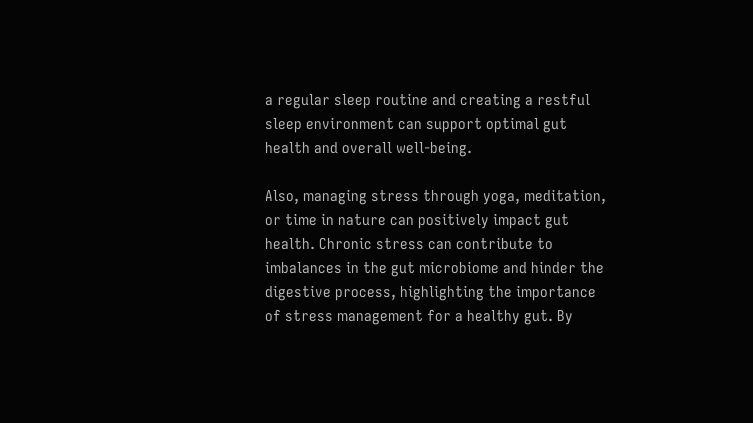a regular sleep routine and creating a restful sleep environment can support optimal gut health and overall well-being.

Also, managing stress through yoga, meditation, or time in nature can positively impact gut health. Chronic stress can contribute to imbalances in the gut microbiome and hinder the digestive process, highlighting the importance of stress management for a healthy gut. By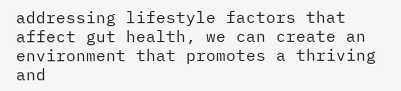addressing lifestyle factors that affect gut health, we can create an environment that promotes a thriving and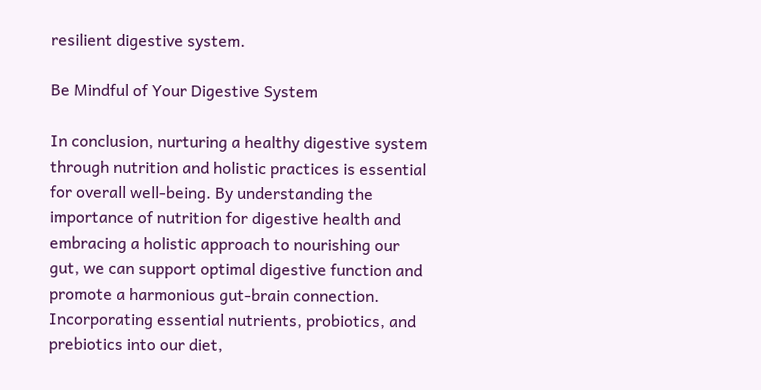resilient digestive system.

Be Mindful of Your Digestive System

In conclusion, nurturing a healthy digestive system through nutrition and holistic practices is essential for overall well-being. By understanding the importance of nutrition for digestive health and embracing a holistic approach to nourishing our gut, we can support optimal digestive function and promote a harmonious gut-brain connection. Incorporating essential nutrients, probiotics, and prebiotics into our diet,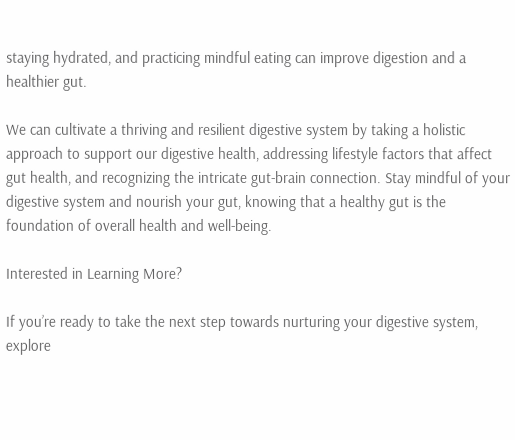staying hydrated, and practicing mindful eating can improve digestion and a healthier gut.

We can cultivate a thriving and resilient digestive system by taking a holistic approach to support our digestive health, addressing lifestyle factors that affect gut health, and recognizing the intricate gut-brain connection. Stay mindful of your digestive system and nourish your gut, knowing that a healthy gut is the foundation of overall health and well-being.

Interested in Learning More?

If you’re ready to take the next step towards nurturing your digestive system, explore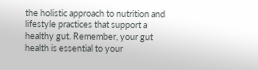the holistic approach to nutrition and lifestyle practices that support a healthy gut. Remember, your gut health is essential to your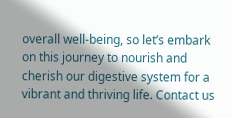overall well-being, so let’s embark on this journey to nourish and cherish our digestive system for a vibrant and thriving life. Contact us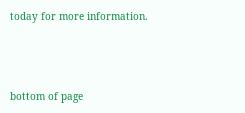today for more information.



bottom of page